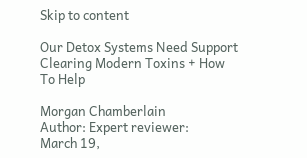Skip to content

Our Detox Systems Need Support Clearing Modern Toxins + How To Help

Morgan Chamberlain
Author: Expert reviewer:
March 19,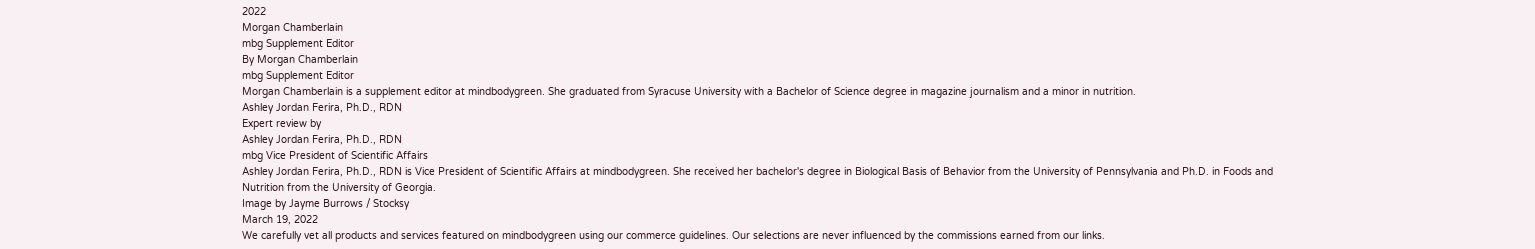2022
Morgan Chamberlain
mbg Supplement Editor
By Morgan Chamberlain
mbg Supplement Editor
Morgan Chamberlain is a supplement editor at mindbodygreen. She graduated from Syracuse University with a Bachelor of Science degree in magazine journalism and a minor in nutrition.
Ashley Jordan Ferira, Ph.D., RDN
Expert review by
Ashley Jordan Ferira, Ph.D., RDN
mbg Vice President of Scientific Affairs
Ashley Jordan Ferira, Ph.D., RDN is Vice President of Scientific Affairs at mindbodygreen. She received her bachelor's degree in Biological Basis of Behavior from the University of Pennsylvania and Ph.D. in Foods and Nutrition from the University of Georgia.
Image by Jayme Burrows / Stocksy
March 19, 2022
We carefully vet all products and services featured on mindbodygreen using our commerce guidelines. Our selections are never influenced by the commissions earned from our links.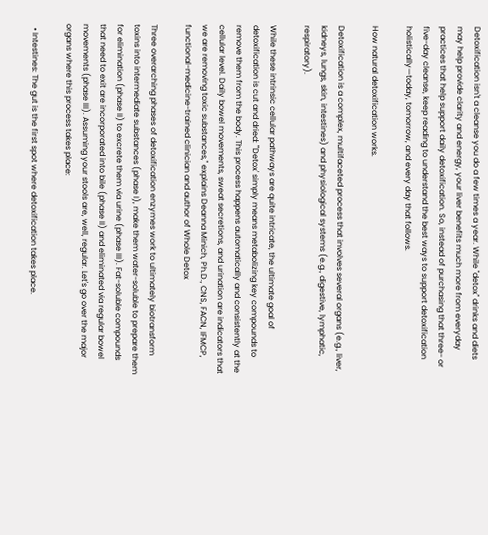Detoxification isn't a cleanse you do a few times a year. While "detox" drinks and diets may help provide clarity and energy, your liver benefits much more from everyday practices that help support daily detoxification. So, instead of purchasing that three- or five-day cleanse, keep reading to understand the best ways to support detoxification holistically—today, tomorrow, and every day that follows.

How natural detoxification works.

Detoxification is a complex, multifaceted process that involves several organs (e.g., liver, kidneys, lungs, skin, intestines) and physiological systems (e.g., digestive, lymphatic, respiratory).

While these intrinsic cellular pathways are quite intricate, the ultimate goal of detoxification is cut and dried: "'Detox' simply means metabolizing key compounds to remove them from the body. This process happens automatically and consistently at the cellular level. Daily bowel movements, sweat secretions, and urination are indicators that we are removing toxic substances," explains Deanna Minich, Ph.D., CNS, FACN, IFMCP, functional-medicine-trained clinician and author of Whole Detox

Three overarching phases of detoxification enzymes work to ultimately biotransform toxins into intermediate substances (phase I), make them water-soluble to prepare them for elimination (phase II) to excrete them via urine (phase III). Fat-soluble compounds that need to exit are incorporated into bile (phase II) and eliminated via regular bowel movements (phase III). Assuming your stools are, well, regular. Let's go over the major organs where this process takes place:

  • Intestines: The gut is the first spot where detoxification takes place.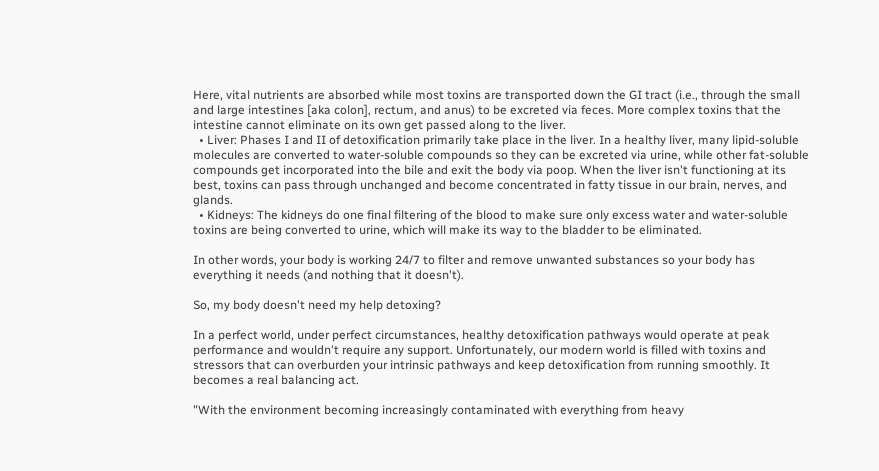Here, vital nutrients are absorbed while most toxins are transported down the GI tract (i.e., through the small and large intestines [aka colon], rectum, and anus) to be excreted via feces. More complex toxins that the intestine cannot eliminate on its own get passed along to the liver.
  • Liver: Phases I and II of detoxification primarily take place in the liver. In a healthy liver, many lipid-soluble molecules are converted to water-soluble compounds so they can be excreted via urine, while other fat-soluble compounds get incorporated into the bile and exit the body via poop. When the liver isn't functioning at its best, toxins can pass through unchanged and become concentrated in fatty tissue in our brain, nerves, and glands.
  • Kidneys: The kidneys do one final filtering of the blood to make sure only excess water and water-soluble toxins are being converted to urine, which will make its way to the bladder to be eliminated.

In other words, your body is working 24/7 to filter and remove unwanted substances so your body has everything it needs (and nothing that it doesn't).

So, my body doesn't need my help detoxing?

In a perfect world, under perfect circumstances, healthy detoxification pathways would operate at peak performance and wouldn't require any support. Unfortunately, our modern world is filled with toxins and stressors that can overburden your intrinsic pathways and keep detoxification from running smoothly. It becomes a real balancing act.

"With the environment becoming increasingly contaminated with everything from heavy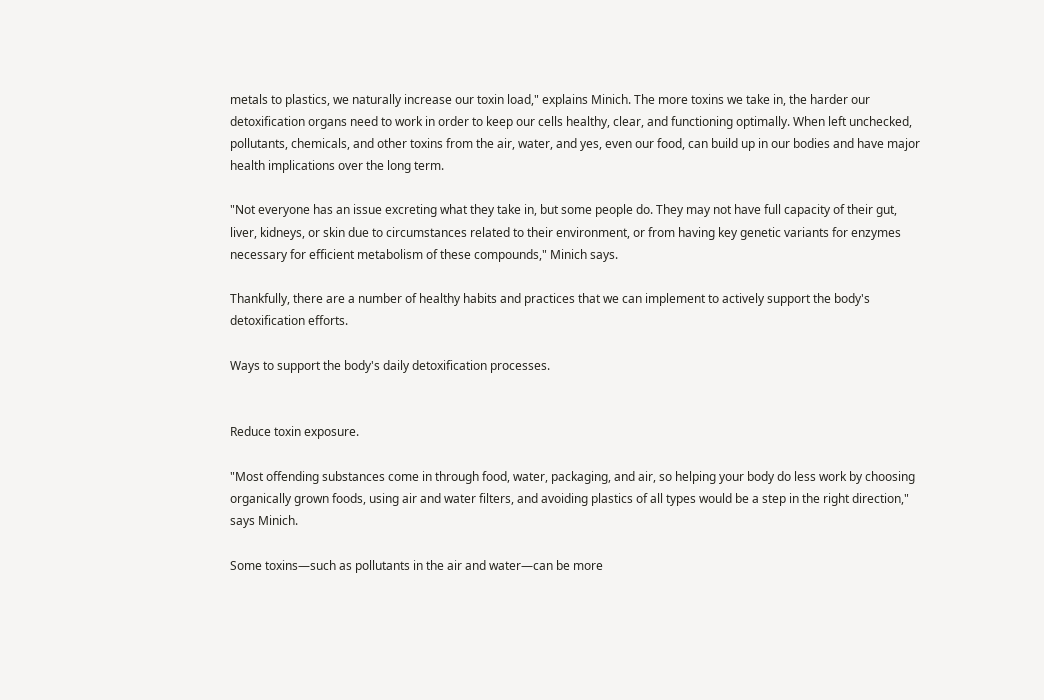metals to plastics, we naturally increase our toxin load," explains Minich. The more toxins we take in, the harder our detoxification organs need to work in order to keep our cells healthy, clear, and functioning optimally. When left unchecked, pollutants, chemicals, and other toxins from the air, water, and yes, even our food, can build up in our bodies and have major health implications over the long term.

"Not everyone has an issue excreting what they take in, but some people do. They may not have full capacity of their gut, liver, kidneys, or skin due to circumstances related to their environment, or from having key genetic variants for enzymes necessary for efficient metabolism of these compounds," Minich says.

Thankfully, there are a number of healthy habits and practices that we can implement to actively support the body's detoxification efforts.

Ways to support the body's daily detoxification processes.


Reduce toxin exposure.

"Most offending substances come in through food, water, packaging, and air, so helping your body do less work by choosing organically grown foods, using air and water filters, and avoiding plastics of all types would be a step in the right direction," says Minich.

Some toxins—such as pollutants in the air and water—can be more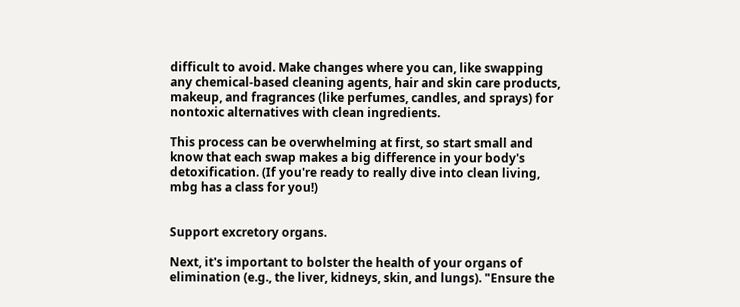difficult to avoid. Make changes where you can, like swapping any chemical-based cleaning agents, hair and skin care products, makeup, and fragrances (like perfumes, candles, and sprays) for nontoxic alternatives with clean ingredients.

This process can be overwhelming at first, so start small and know that each swap makes a big difference in your body's detoxification. (If you're ready to really dive into clean living, mbg has a class for you!)


Support excretory organs.

Next, it's important to bolster the health of your organs of elimination (e.g., the liver, kidneys, skin, and lungs). "Ensure the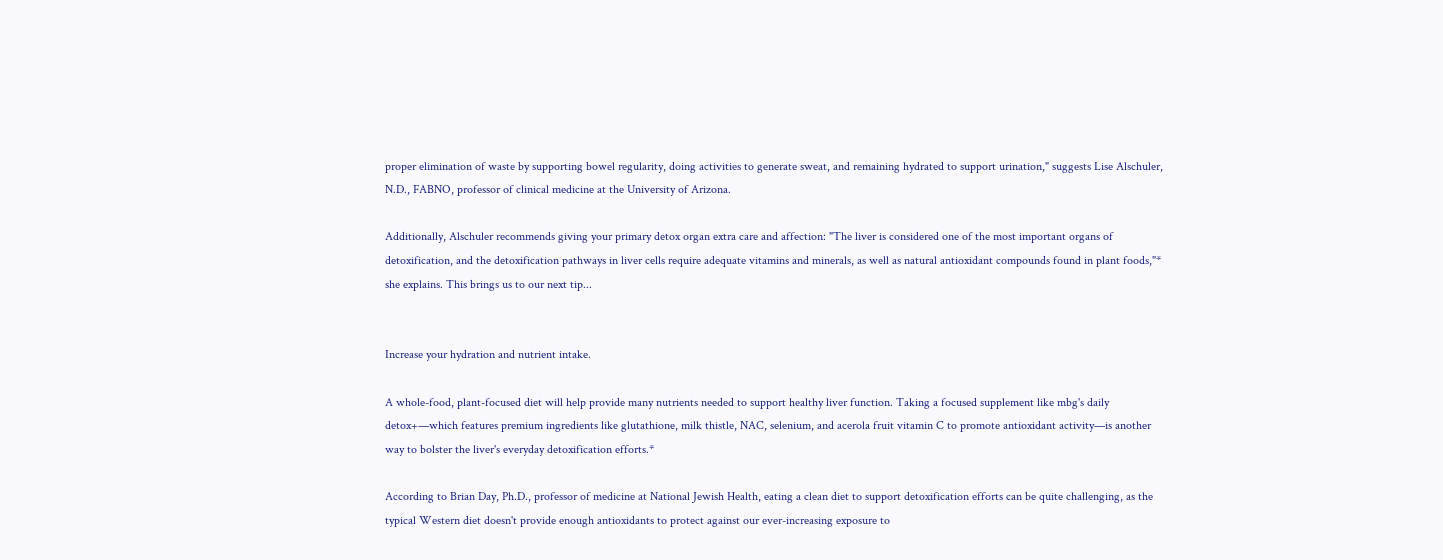proper elimination of waste by supporting bowel regularity, doing activities to generate sweat, and remaining hydrated to support urination," suggests Lise Alschuler, N.D., FABNO, professor of clinical medicine at the University of Arizona.

Additionally, Alschuler recommends giving your primary detox organ extra care and affection: "The liver is considered one of the most important organs of detoxification, and the detoxification pathways in liver cells require adequate vitamins and minerals, as well as natural antioxidant compounds found in plant foods,"* she explains. This brings us to our next tip...


Increase your hydration and nutrient intake.

A whole-food, plant-focused diet will help provide many nutrients needed to support healthy liver function. Taking a focused supplement like mbg's daily detox+—which features premium ingredients like glutathione, milk thistle, NAC, selenium, and acerola fruit vitamin C to promote antioxidant activity—is another way to bolster the liver's everyday detoxification efforts.*

According to Brian Day, Ph.D., professor of medicine at National Jewish Health, eating a clean diet to support detoxification efforts can be quite challenging, as the typical Western diet doesn't provide enough antioxidants to protect against our ever-increasing exposure to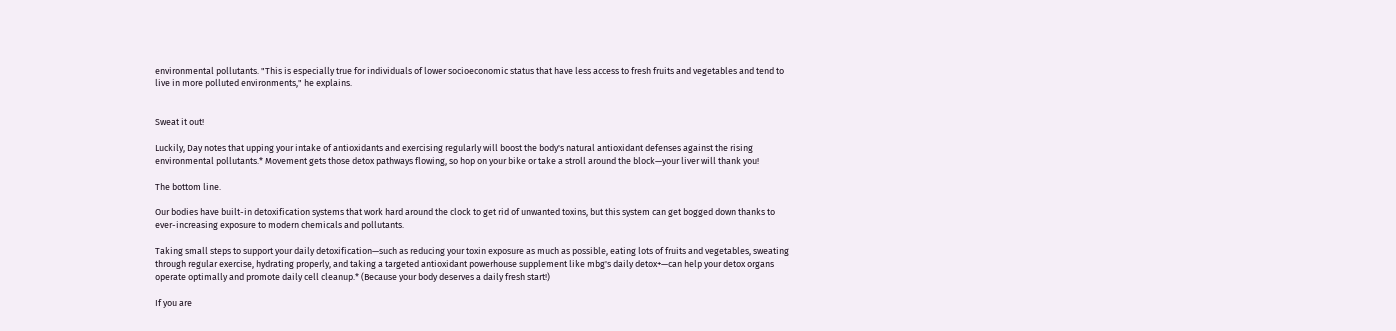environmental pollutants. "This is especially true for individuals of lower socioeconomic status that have less access to fresh fruits and vegetables and tend to live in more polluted environments," he explains.


Sweat it out!

Luckily, Day notes that upping your intake of antioxidants and exercising regularly will boost the body's natural antioxidant defenses against the rising environmental pollutants.* Movement gets those detox pathways flowing, so hop on your bike or take a stroll around the block—your liver will thank you!

The bottom line.

Our bodies have built-in detoxification systems that work hard around the clock to get rid of unwanted toxins, but this system can get bogged down thanks to ever-increasing exposure to modern chemicals and pollutants.

Taking small steps to support your daily detoxification—such as reducing your toxin exposure as much as possible, eating lots of fruits and vegetables, sweating through regular exercise, hydrating properly, and taking a targeted antioxidant powerhouse supplement like mbg's daily detox+—can help your detox organs operate optimally and promote daily cell cleanup.* (Because your body deserves a daily fresh start!)

If you are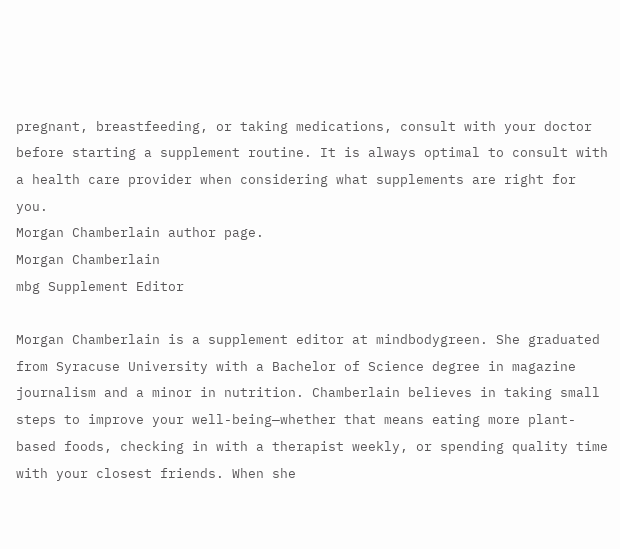pregnant, breastfeeding, or taking medications, consult with your doctor before starting a supplement routine. It is always optimal to consult with a health care provider when considering what supplements are right for you.
Morgan Chamberlain author page.
Morgan Chamberlain
mbg Supplement Editor

Morgan Chamberlain is a supplement editor at mindbodygreen. She graduated from Syracuse University with a Bachelor of Science degree in magazine journalism and a minor in nutrition. Chamberlain believes in taking small steps to improve your well-being—whether that means eating more plant-based foods, checking in with a therapist weekly, or spending quality time with your closest friends. When she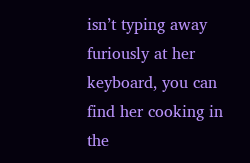isn’t typing away furiously at her keyboard, you can find her cooking in the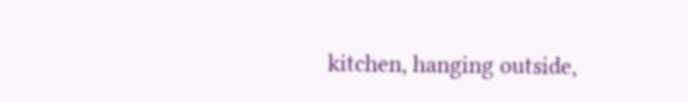kitchen, hanging outside,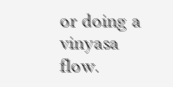or doing a vinyasa flow.